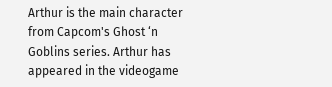Arthur is the main character from Capcom's Ghost ‘n Goblins series. Arthur has appeared in the videogame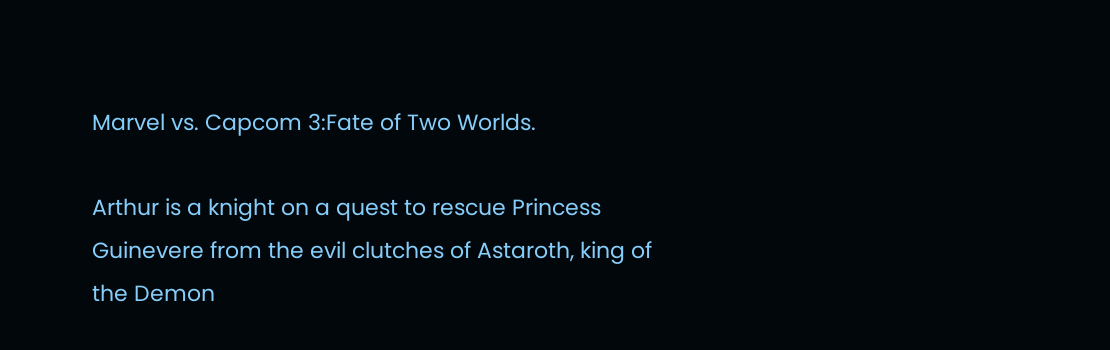Marvel vs. Capcom 3:Fate of Two Worlds.

Arthur is a knight on a quest to rescue Princess Guinevere from the evil clutches of Astaroth, king of the Demon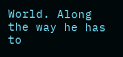World. Along the way he has to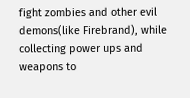fight zombies and other evil demons(like Firebrand), while collecting power ups and weapons to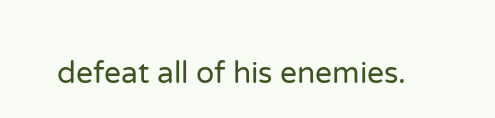defeat all of his enemies.